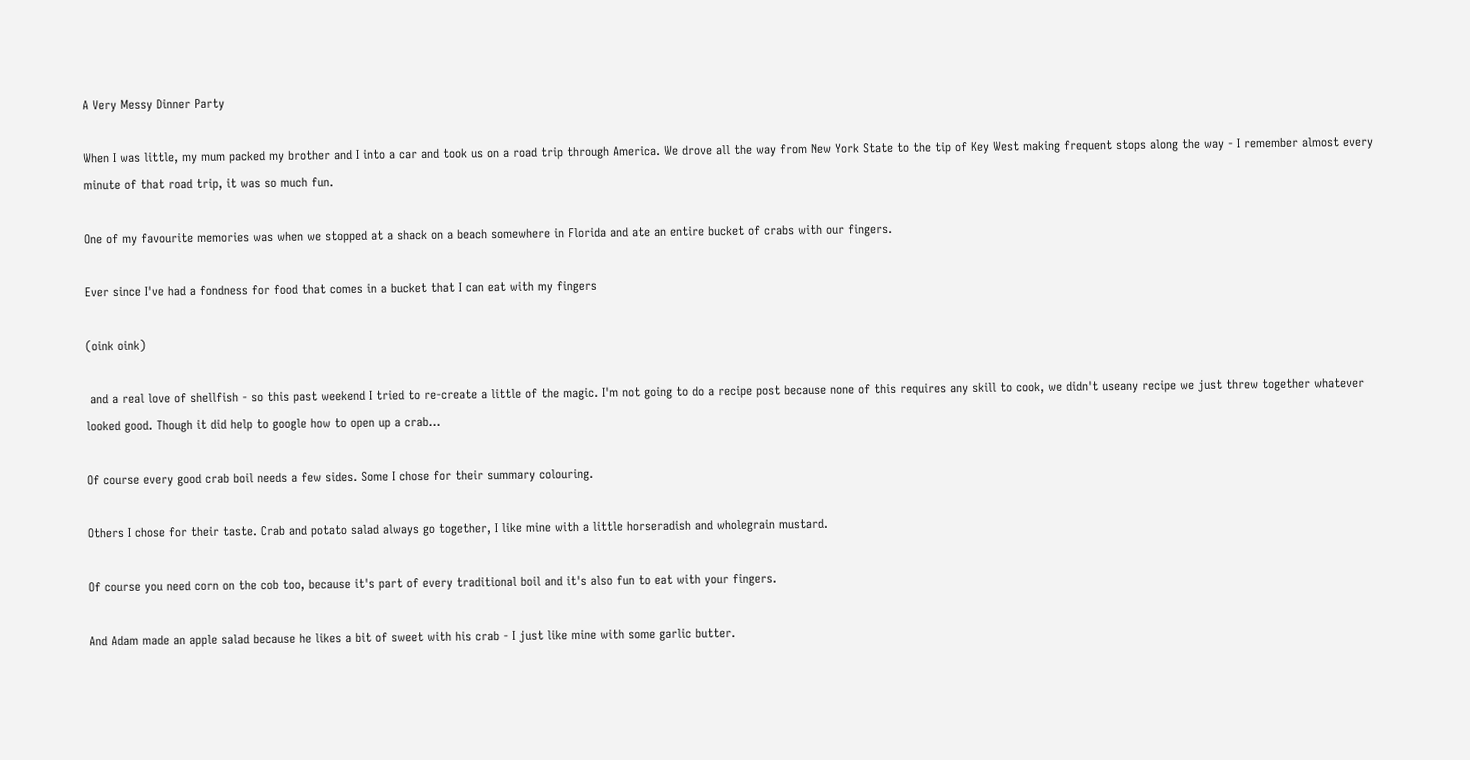A Very Messy Dinner Party

When I was little, my mum packed my brother and I into a car and took us on a road trip through America. We drove all the way from New York State to the tip of Key West making frequent stops along the way - I remember almost every minute of that road trip, it was so much fun.

One of my favourite memories was when we stopped at a shack on a beach somewhere in Florida and ate an entire bucket of crabs with our fingers.

Ever since I've had a fondness for food that comes in a bucket that I can eat with my fingers

(oink oink)

 and a real love of shellfish - so this past weekend I tried to re-create a little of the magic. I'm not going to do a recipe post because none of this requires any skill to cook, we didn't useany recipe we just threw together whatever looked good. Though it did help to google how to open up a crab...

Of course every good crab boil needs a few sides. Some I chose for their summary colouring.

Others I chose for their taste. Crab and potato salad always go together, I like mine with a little horseradish and wholegrain mustard.

Of course you need corn on the cob too, because it's part of every traditional boil and it's also fun to eat with your fingers.

And Adam made an apple salad because he likes a bit of sweet with his crab - I just like mine with some garlic butter.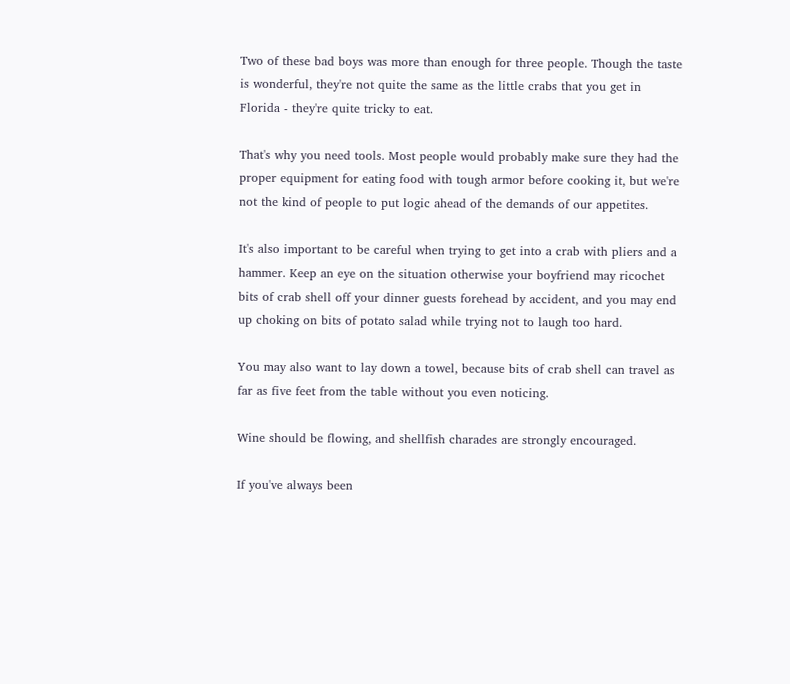Two of these bad boys was more than enough for three people. Though the taste is wonderful, they're not quite the same as the little crabs that you get in Florida - they're quite tricky to eat.

That's why you need tools. Most people would probably make sure they had the proper equipment for eating food with tough armor before cooking it, but we're not the kind of people to put logic ahead of the demands of our appetites.

It's also important to be careful when trying to get into a crab with pliers and a hammer. Keep an eye on the situation otherwise your boyfriend may ricochet bits of crab shell off your dinner guests forehead by accident, and you may end up choking on bits of potato salad while trying not to laugh too hard.

You may also want to lay down a towel, because bits of crab shell can travel as far as five feet from the table without you even noticing.

Wine should be flowing, and shellfish charades are strongly encouraged.

If you've always been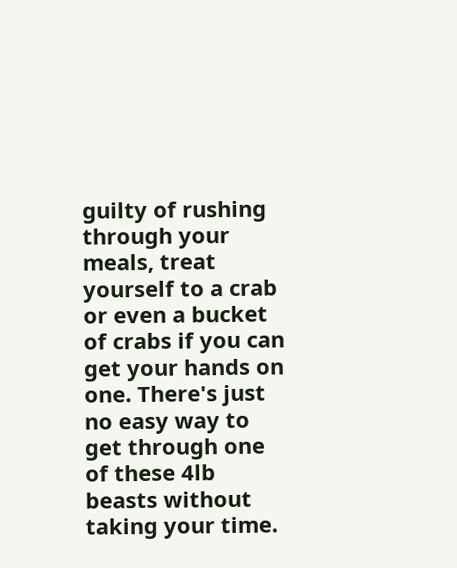guilty of rushing through your meals, treat yourself to a crab or even a bucket of crabs if you can get your hands on one. There's just no easy way to get through one of these 4lb beasts without taking your time.